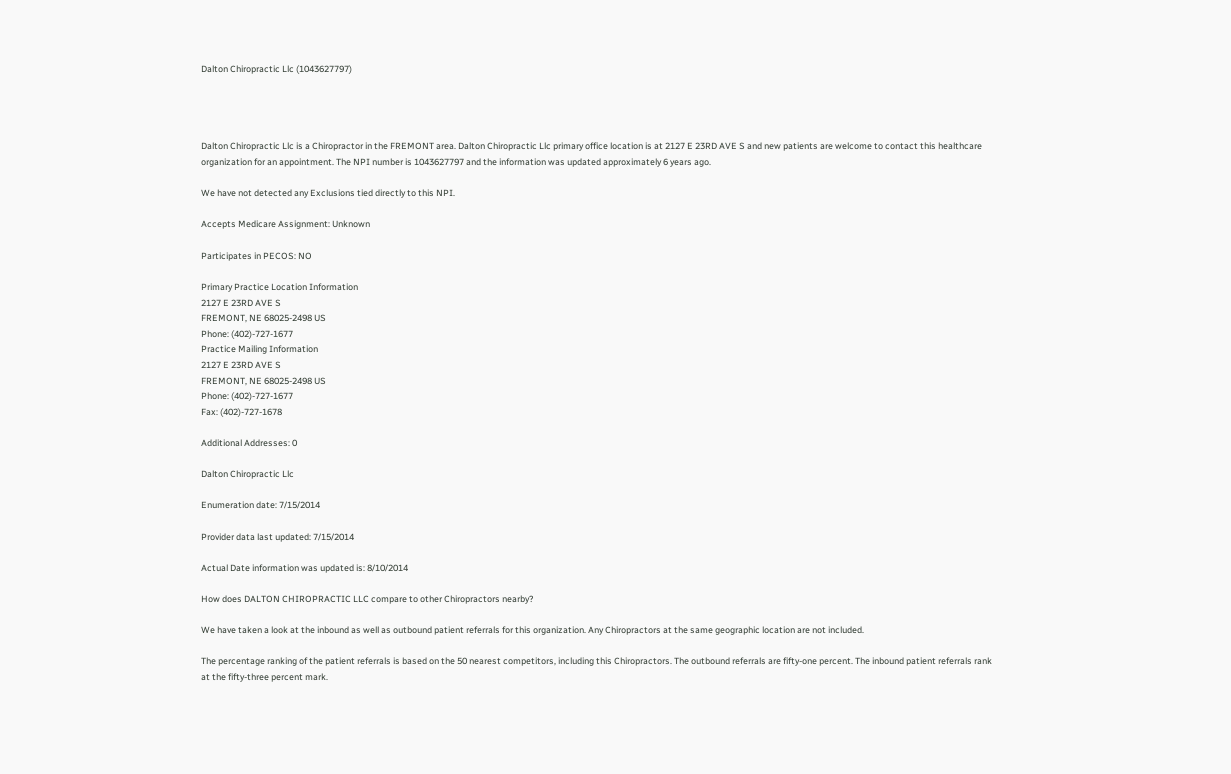Dalton Chiropractic Llc (1043627797)




Dalton Chiropractic Llc is a Chiropractor in the FREMONT area. Dalton Chiropractic Llc primary office location is at 2127 E 23RD AVE S and new patients are welcome to contact this healthcare organization for an appointment. The NPI number is 1043627797 and the information was updated approximately 6 years ago.

We have not detected any Exclusions tied directly to this NPI.

Accepts Medicare Assignment: Unknown

Participates in PECOS: NO

Primary Practice Location Information
2127 E 23RD AVE S
FREMONT, NE 68025-2498 US
Phone: (402)-727-1677
Practice Mailing Information
2127 E 23RD AVE S
FREMONT, NE 68025-2498 US
Phone: (402)-727-1677
Fax: (402)-727-1678

Additional Addresses: 0

Dalton Chiropractic Llc

Enumeration date: 7/15/2014

Provider data last updated: 7/15/2014

Actual Date information was updated is: 8/10/2014

How does DALTON CHIROPRACTIC LLC compare to other Chiropractors nearby?

We have taken a look at the inbound as well as outbound patient referrals for this organization. Any Chiropractors at the same geographic location are not included.

The percentage ranking of the patient referrals is based on the 50 nearest competitors, including this Chiropractors. The outbound referrals are fifty-one percent. The inbound patient referrals rank at the fifty-three percent mark.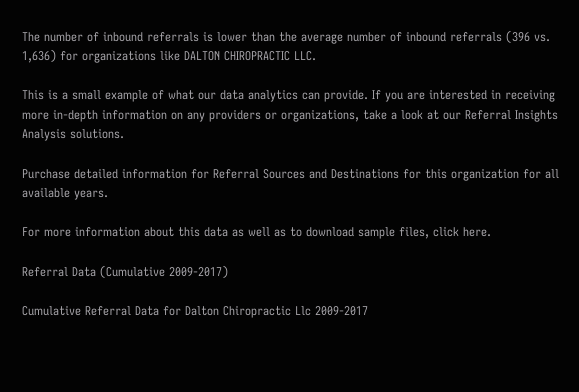The number of inbound referrals is lower than the average number of inbound referrals (396 vs. 1,636) for organizations like DALTON CHIROPRACTIC LLC.

This is a small example of what our data analytics can provide. If you are interested in receiving more in-depth information on any providers or organizations, take a look at our Referral Insights Analysis solutions.

Purchase detailed information for Referral Sources and Destinations for this organization for all available years.

For more information about this data as well as to download sample files, click here.

Referral Data (Cumulative 2009-2017)

Cumulative Referral Data for Dalton Chiropractic Llc 2009-2017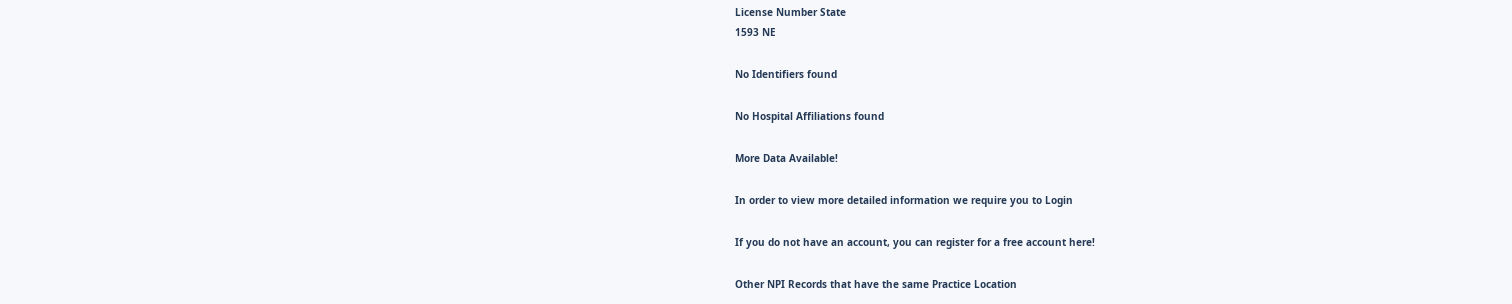License Number State
1593 NE

No Identifiers found

No Hospital Affiliations found

More Data Available!

In order to view more detailed information we require you to Login

If you do not have an account, you can register for a free account here!

Other NPI Records that have the same Practice Location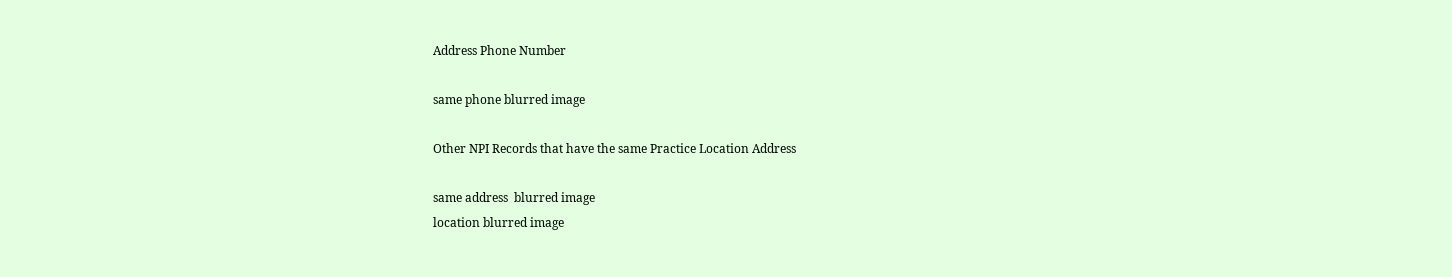Address Phone Number

same phone blurred image

Other NPI Records that have the same Practice Location Address

same address  blurred image
location blurred image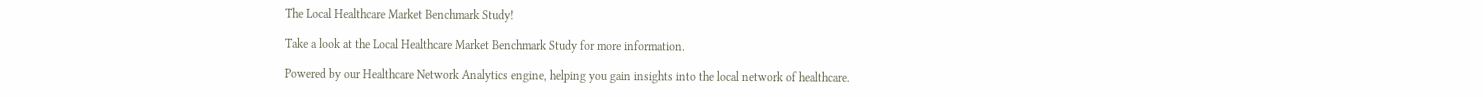The Local Healthcare Market Benchmark Study!

Take a look at the Local Healthcare Market Benchmark Study for more information.

Powered by our Healthcare Network Analytics engine, helping you gain insights into the local network of healthcare.